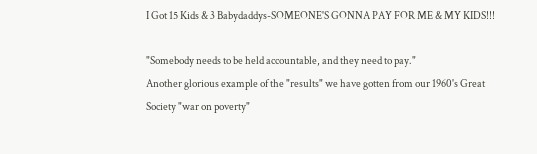I Got 15 Kids & 3 Babydaddys-SOMEONE'S GONNA PAY FOR ME & MY KIDS!!!

"Somebody needs to be held accountable, and they need to pay."
Another glorious example of the "results" we have gotten from our 1960's Great Society "war on poverty"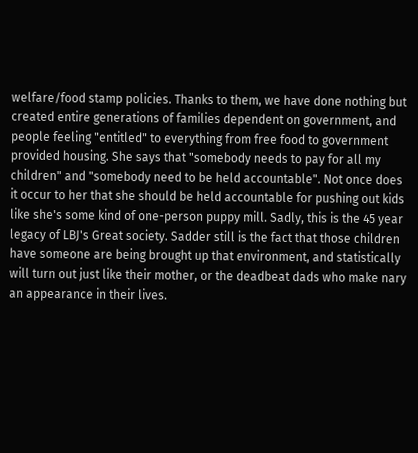welfare/food stamp policies. Thanks to them, we have done nothing but created entire generations of families dependent on government, and people feeling "entitled" to everything from free food to government provided housing. She says that "somebody needs to pay for all my children" and "somebody need to be held accountable". Not once does it occur to her that she should be held accountable for pushing out kids like she's some kind of one-person puppy mill. Sadly, this is the 45 year legacy of LBJ's Great society. Sadder still is the fact that those children have someone are being brought up that environment, and statistically will turn out just like their mother, or the deadbeat dads who make nary an appearance in their lives.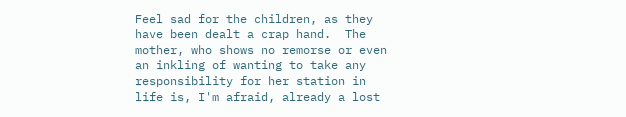Feel sad for the children, as they have been dealt a crap hand.  The mother, who shows no remorse or even an inkling of wanting to take any responsibility for her station in life is, I'm afraid, already a lost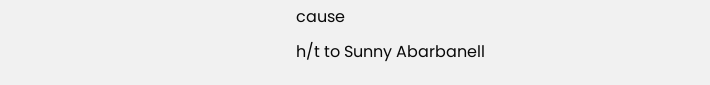cause
h/t to Sunny Abarbanell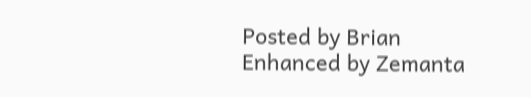Posted by Brian
Enhanced by Zemanta